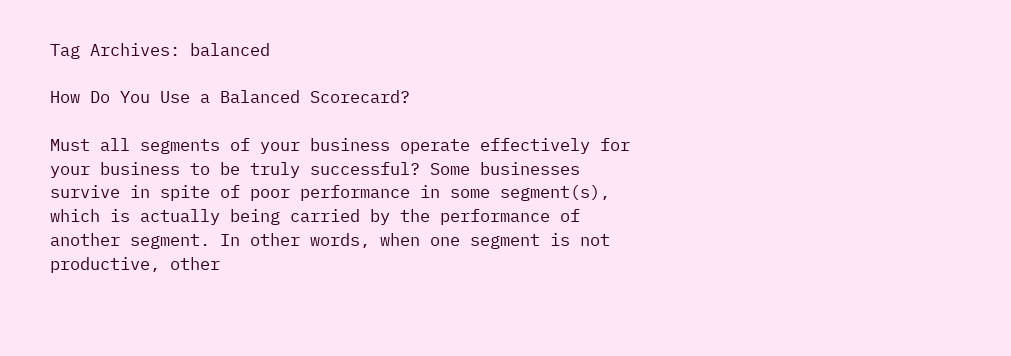Tag Archives: balanced

How Do You Use a Balanced Scorecard?

Must all segments of your business operate effectively for your business to be truly successful? Some businesses survive in spite of poor performance in some segment(s), which is actually being carried by the performance of another segment. In other words, when one segment is not productive, other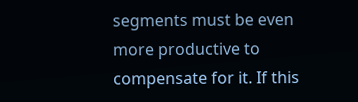segments must be even more productive to compensate for it. If this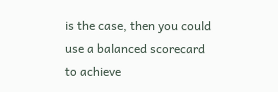is the case, then you could use a balanced scorecard to achieve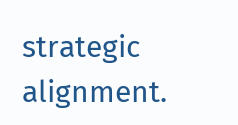strategic alignment.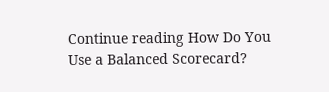Continue reading How Do You Use a Balanced Scorecard?